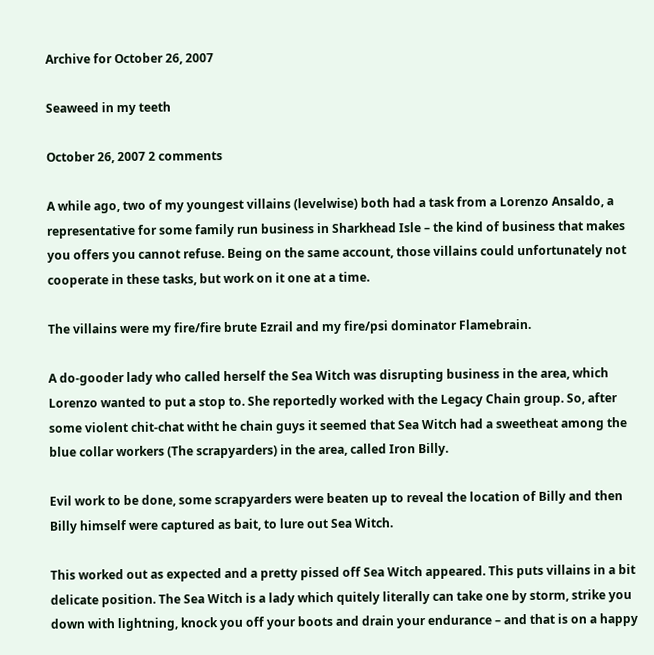Archive for October 26, 2007

Seaweed in my teeth

October 26, 2007 2 comments

A while ago, two of my youngest villains (levelwise) both had a task from a Lorenzo Ansaldo, a representative for some family run business in Sharkhead Isle – the kind of business that makes you offers you cannot refuse. Being on the same account, those villains could unfortunately not cooperate in these tasks, but work on it one at a time.

The villains were my fire/fire brute Ezrail and my fire/psi dominator Flamebrain.

A do-gooder lady who called herself the Sea Witch was disrupting business in the area, which Lorenzo wanted to put a stop to. She reportedly worked with the Legacy Chain group. So, after some violent chit-chat witht he chain guys it seemed that Sea Witch had a sweetheat among the blue collar workers (The scrapyarders) in the area, called Iron Billy.

Evil work to be done, some scrapyarders were beaten up to reveal the location of Billy and then Billy himself were captured as bait, to lure out Sea Witch.

This worked out as expected and a pretty pissed off Sea Witch appeared. This puts villains in a bit delicate position. The Sea Witch is a lady which quitely literally can take one by storm, strike you down with lightning, knock you off your boots and drain your endurance – and that is on a happy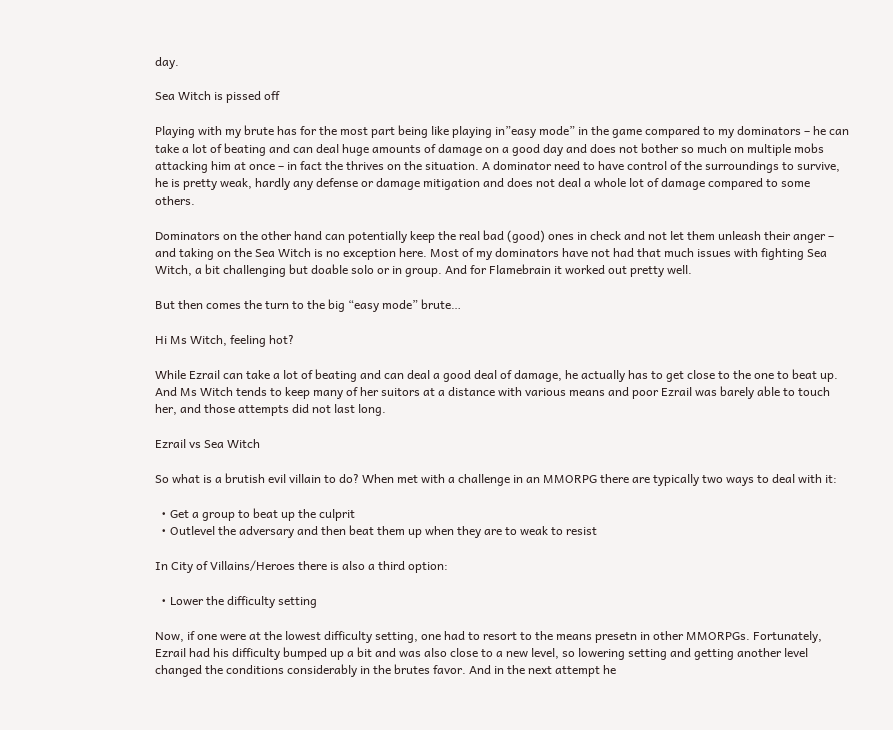day.

Sea Witch is pissed off

Playing with my brute has for the most part being like playing in”easy mode” in the game compared to my dominators – he can take a lot of beating and can deal huge amounts of damage on a good day and does not bother so much on multiple mobs attacking him at once – in fact the thrives on the situation. A dominator need to have control of the surroundings to survive, he is pretty weak, hardly any defense or damage mitigation and does not deal a whole lot of damage compared to some others.

Dominators on the other hand can potentially keep the real bad (good) ones in check and not let them unleash their anger – and taking on the Sea Witch is no exception here. Most of my dominators have not had that much issues with fighting Sea Witch, a bit challenging but doable solo or in group. And for Flamebrain it worked out pretty well.

But then comes the turn to the big “easy mode” brute…

Hi Ms Witch, feeling hot?

While Ezrail can take a lot of beating and can deal a good deal of damage, he actually has to get close to the one to beat up. And Ms Witch tends to keep many of her suitors at a distance with various means and poor Ezrail was barely able to touch her, and those attempts did not last long.

Ezrail vs Sea Witch

So what is a brutish evil villain to do? When met with a challenge in an MMORPG there are typically two ways to deal with it:

  • Get a group to beat up the culprit
  • Outlevel the adversary and then beat them up when they are to weak to resist

In City of Villains/Heroes there is also a third option:

  • Lower the difficulty setting

Now, if one were at the lowest difficulty setting, one had to resort to the means presetn in other MMORPGs. Fortunately, Ezrail had his difficulty bumped up a bit and was also close to a new level, so lowering setting and getting another level changed the conditions considerably in the brutes favor. And in the next attempt he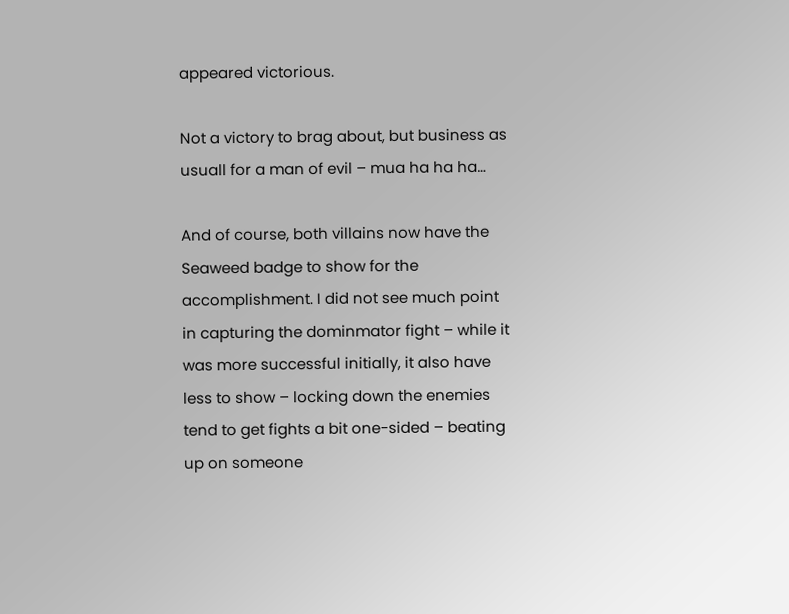appeared victorious.

Not a victory to brag about, but business as usuall for a man of evil – mua ha ha ha…

And of course, both villains now have the Seaweed badge to show for the accomplishment. I did not see much point in capturing the dominmator fight – while it was more successful initially, it also have less to show – locking down the enemies tend to get fights a bit one-sided – beating up on someone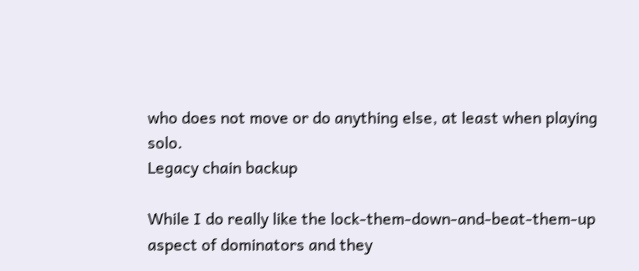who does not move or do anything else, at least when playing solo.
Legacy chain backup

While I do really like the lock-them-down-and-beat-them-up aspect of dominators and they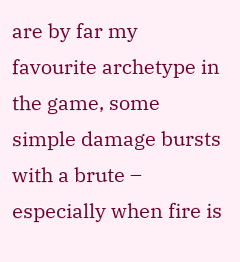are by far my favourite archetype in the game, some simple damage bursts with a brute – especially when fire is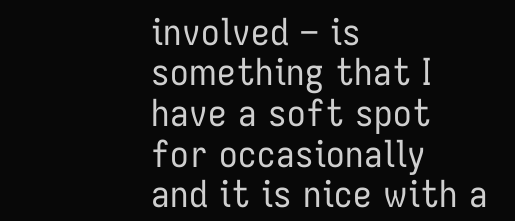involved – is something that I have a soft spot for occasionally and it is nice with a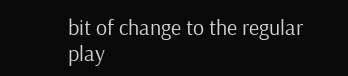bit of change to the regular play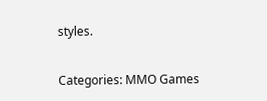styles.

Categories: MMO Games